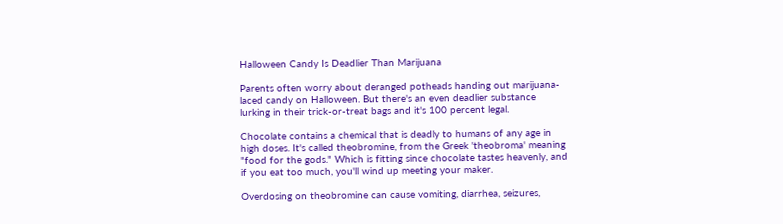Halloween Candy Is Deadlier Than Marijuana

Parents often worry about deranged potheads handing out marijuana-laced candy on Halloween. But there's an even deadlier substance lurking in their trick-or-treat bags and it's 100 percent legal.

Chocolate contains a chemical that is deadly to humans of any age in high doses. It's called theobromine, from the Greek 'theobroma' meaning "food for the gods." Which is fitting since chocolate tastes heavenly, and if you eat too much, you'll wind up meeting your maker.

Overdosing on theobromine can cause vomiting, diarrhea, seizures,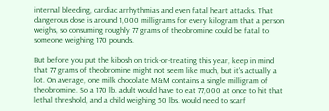internal bleeding, cardiac arrhythmias and even fatal heart attacks. That dangerous dose is around 1,000 milligrams for every kilogram that a person weighs, so consuming roughly 77 grams of theobromine could be fatal to someone weighing 170 pounds.

But before you put the kibosh on trick-or-treating this year, keep in mind that 77 grams of theobromine might not seem like much, but it's actually a lot. On average, one milk chocolate M&M contains a single milligram of theobromine. So a 170 lb. adult would have to eat 77,000 at once to hit that lethal threshold, and a child weighing 50 lbs. would need to scarf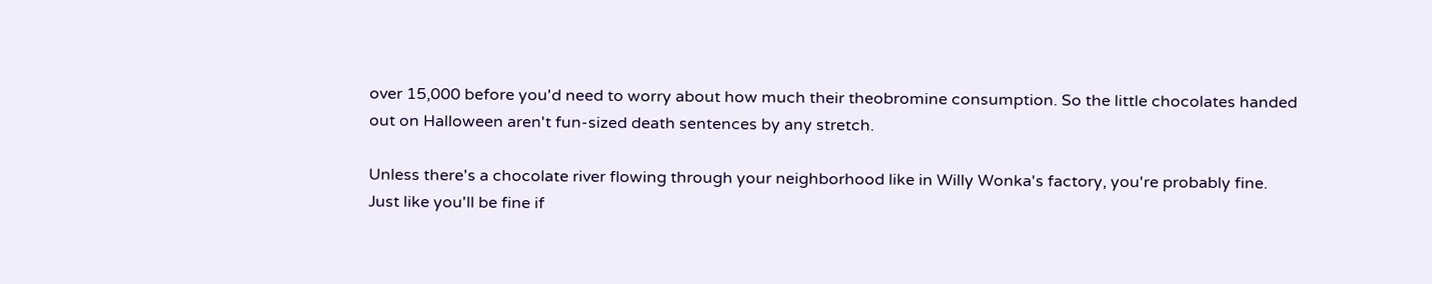over 15,000 before you'd need to worry about how much their theobromine consumption. So the little chocolates handed out on Halloween aren't fun-sized death sentences by any stretch.

Unless there's a chocolate river flowing through your neighborhood like in Willy Wonka's factory, you're probably fine. Just like you'll be fine if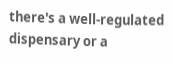there's a well-regulated dispensary or a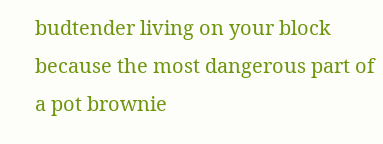budtender living on your block because the most dangerous part of a pot brownie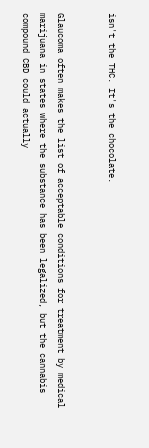isn't the THC. It's the chocolate.


Glaucoma often makes the list of acceptable conditions for treatment by medical marijuana in states where the substance has been legalized, but the cannabis compound CBD could actually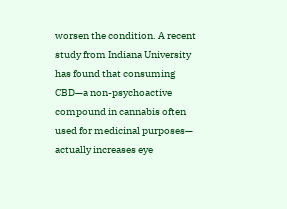worsen the condition. A recent study from Indiana University has found that consuming CBD—a non-psychoactive compound in cannabis often used for medicinal purposes— actually increases eye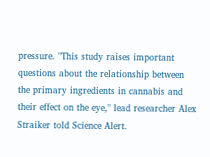pressure. "This study raises important questions about the relationship between the primary ingredients in cannabis and their effect on the eye," lead researcher Alex Straiker told Science Alert.